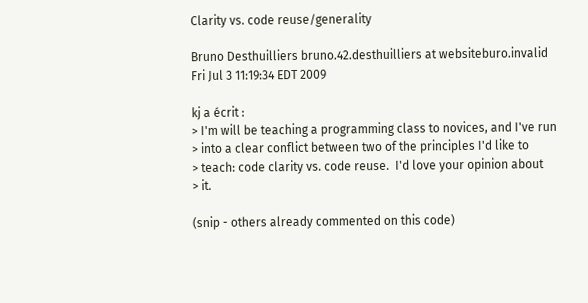Clarity vs. code reuse/generality

Bruno Desthuilliers bruno.42.desthuilliers at websiteburo.invalid
Fri Jul 3 11:19:34 EDT 2009

kj a écrit :
> I'm will be teaching a programming class to novices, and I've run
> into a clear conflict between two of the principles I'd like to
> teach: code clarity vs. code reuse.  I'd love your opinion about
> it.

(snip - others already commented on this code)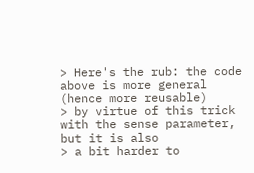> Here's the rub: the code above is more general (hence more reusable)
> by virtue of this trick with the sense parameter, but it is also
> a bit harder to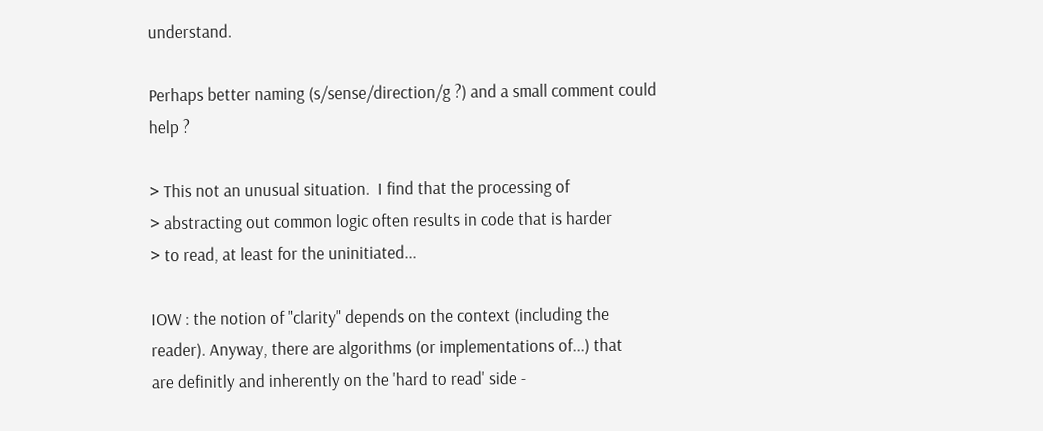understand.

Perhaps better naming (s/sense/direction/g ?) and a small comment could
help ?

> This not an unusual situation.  I find that the processing of
> abstracting out common logic often results in code that is harder
> to read, at least for the uninitiated...

IOW : the notion of "clarity" depends on the context (including the
reader). Anyway, there are algorithms (or implementations of...) that
are definitly and inherently on the 'hard to read' side -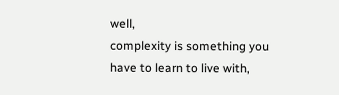well,
complexity is something you have to learn to live with,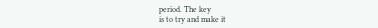period. The key
is to try and make it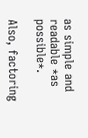as simple and readable *as possible*.

Also, factoring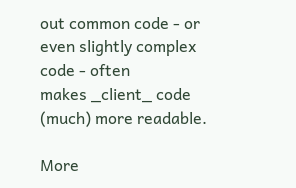out common code - or even slightly complex code - often
makes _client_ code (much) more readable.

More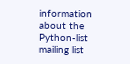information about the Python-list mailing list